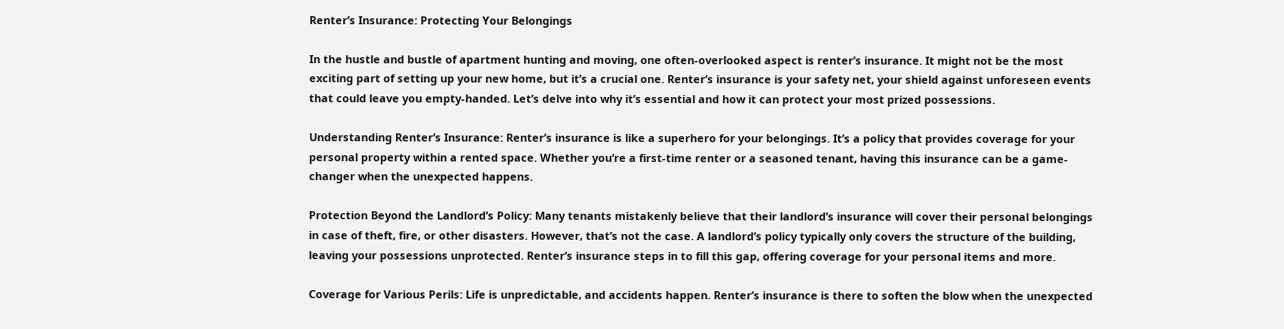Renter’s Insurance: Protecting Your Belongings

In the hustle and bustle of apartment hunting and moving, one often-overlooked aspect is renter’s insurance. It might not be the most exciting part of setting up your new home, but it’s a crucial one. Renter’s insurance is your safety net, your shield against unforeseen events that could leave you empty-handed. Let’s delve into why it’s essential and how it can protect your most prized possessions.

Understanding Renter’s Insurance: Renter’s insurance is like a superhero for your belongings. It’s a policy that provides coverage for your personal property within a rented space. Whether you’re a first-time renter or a seasoned tenant, having this insurance can be a game-changer when the unexpected happens.

Protection Beyond the Landlord’s Policy: Many tenants mistakenly believe that their landlord’s insurance will cover their personal belongings in case of theft, fire, or other disasters. However, that’s not the case. A landlord’s policy typically only covers the structure of the building, leaving your possessions unprotected. Renter’s insurance steps in to fill this gap, offering coverage for your personal items and more.

Coverage for Various Perils: Life is unpredictable, and accidents happen. Renter’s insurance is there to soften the blow when the unexpected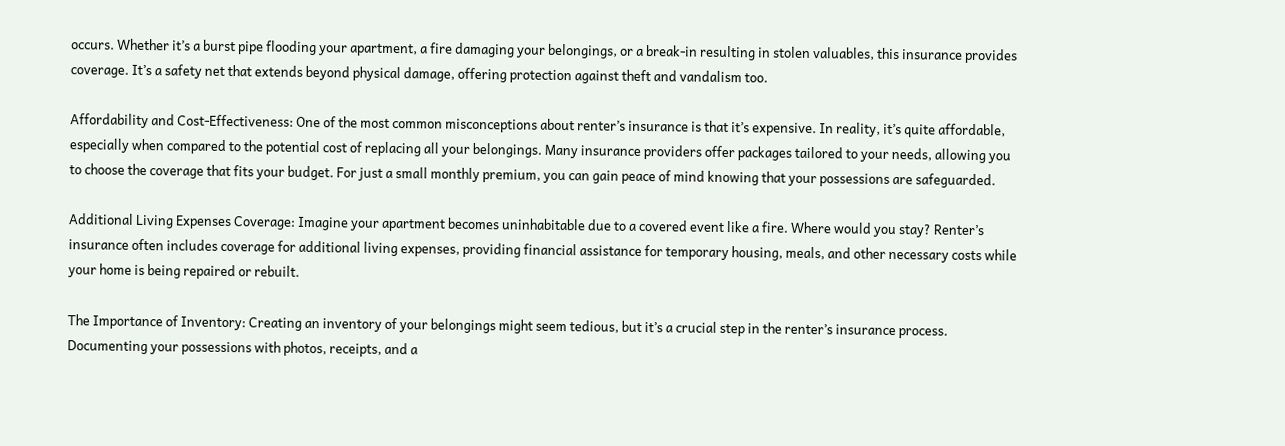occurs. Whether it’s a burst pipe flooding your apartment, a fire damaging your belongings, or a break-in resulting in stolen valuables, this insurance provides coverage. It’s a safety net that extends beyond physical damage, offering protection against theft and vandalism too.

Affordability and Cost-Effectiveness: One of the most common misconceptions about renter’s insurance is that it’s expensive. In reality, it’s quite affordable, especially when compared to the potential cost of replacing all your belongings. Many insurance providers offer packages tailored to your needs, allowing you to choose the coverage that fits your budget. For just a small monthly premium, you can gain peace of mind knowing that your possessions are safeguarded.

Additional Living Expenses Coverage: Imagine your apartment becomes uninhabitable due to a covered event like a fire. Where would you stay? Renter’s insurance often includes coverage for additional living expenses, providing financial assistance for temporary housing, meals, and other necessary costs while your home is being repaired or rebuilt.

The Importance of Inventory: Creating an inventory of your belongings might seem tedious, but it’s a crucial step in the renter’s insurance process. Documenting your possessions with photos, receipts, and a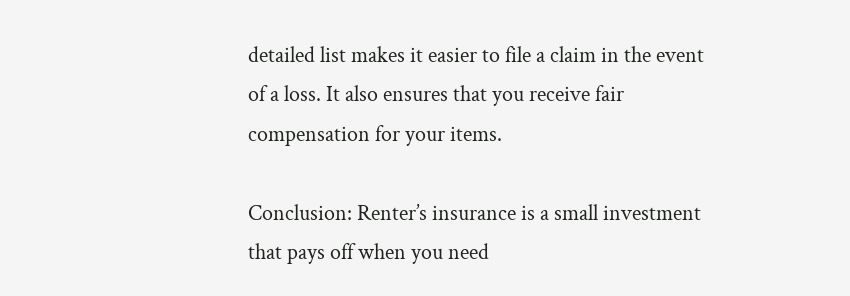detailed list makes it easier to file a claim in the event of a loss. It also ensures that you receive fair compensation for your items.

Conclusion: Renter’s insurance is a small investment that pays off when you need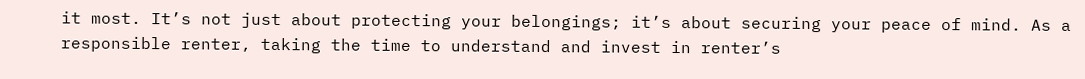it most. It’s not just about protecting your belongings; it’s about securing your peace of mind. As a responsible renter, taking the time to understand and invest in renter’s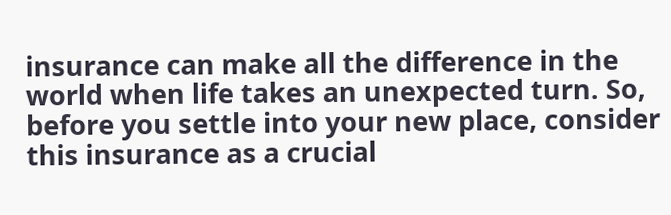insurance can make all the difference in the world when life takes an unexpected turn. So, before you settle into your new place, consider this insurance as a crucial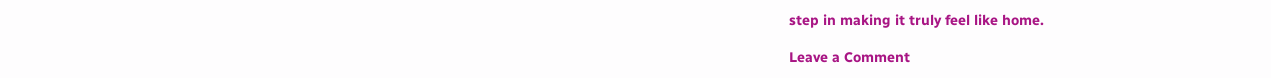step in making it truly feel like home.

Leave a Comment